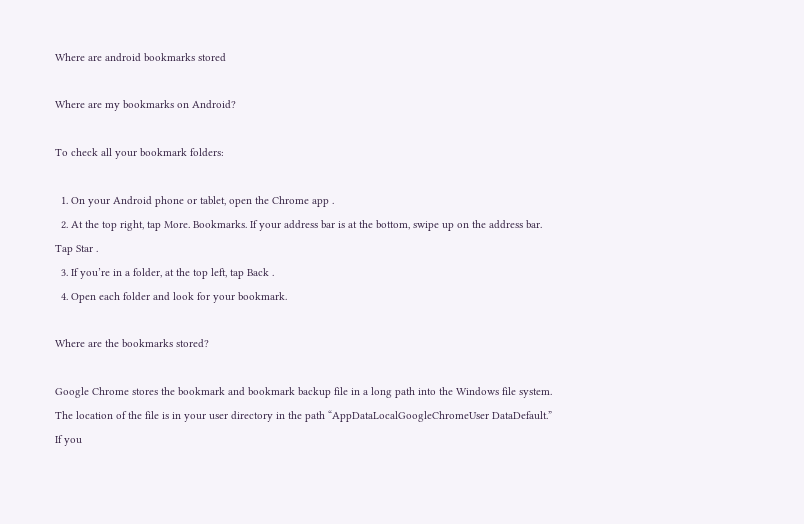Where are android bookmarks stored

Where are my bookmarks on Android?

To check all your bookmark folders:

  1. On your Android phone or tablet, open the Chrome app .
  2. At the top right, tap More. Bookmarks. If your address bar is at the bottom, swipe up on the address bar. Tap Star .
  3. If you’re in a folder, at the top left, tap Back .
  4. Open each folder and look for your bookmark.

Where are the bookmarks stored?

Google Chrome stores the bookmark and bookmark backup file in a long path into the Windows file system. The location of the file is in your user directory in the path “AppDataLocalGoogleChromeUser DataDefault.” If you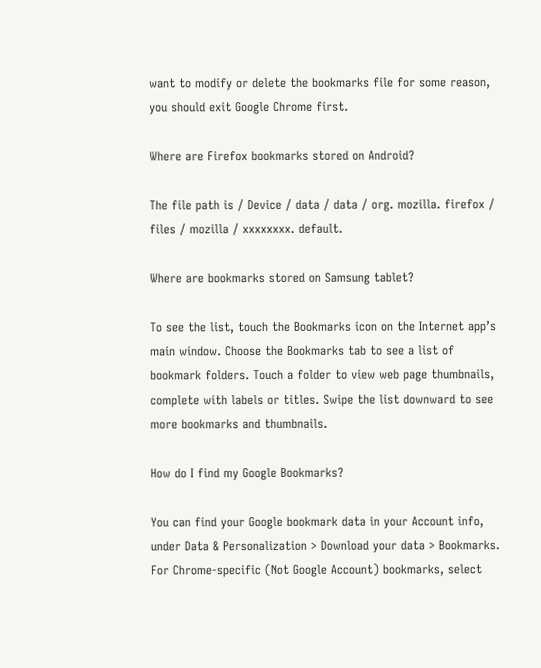want to modify or delete the bookmarks file for some reason, you should exit Google Chrome first.

Where are Firefox bookmarks stored on Android?

The file path is / Device / data / data / org. mozilla. firefox / files / mozilla / xxxxxxxx. default.

Where are bookmarks stored on Samsung tablet?

To see the list, touch the Bookmarks icon on the Internet app’s main window. Choose the Bookmarks tab to see a list of bookmark folders. Touch a folder to view web page thumbnails, complete with labels or titles. Swipe the list downward to see more bookmarks and thumbnails.

How do I find my Google Bookmarks?

You can find your Google bookmark data in your Account info, under Data & Personalization > Download your data > Bookmarks. For Chrome-specific (Not Google Account) bookmarks, select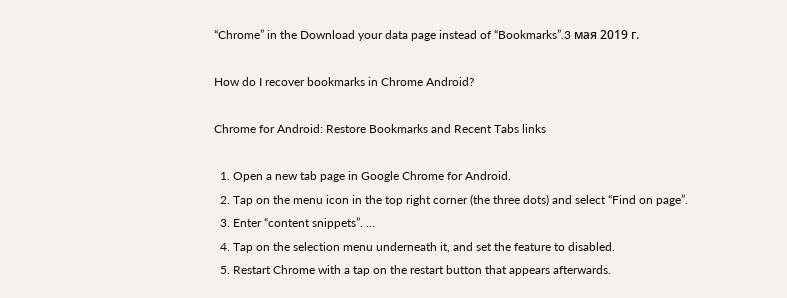“Chrome” in the Download your data page instead of “Bookmarks”.3 мая 2019 г.

How do I recover bookmarks in Chrome Android?

Chrome for Android: Restore Bookmarks and Recent Tabs links

  1. Open a new tab page in Google Chrome for Android.
  2. Tap on the menu icon in the top right corner (the three dots) and select “Find on page”.
  3. Enter “content snippets”. …
  4. Tap on the selection menu underneath it, and set the feature to disabled.
  5. Restart Chrome with a tap on the restart button that appears afterwards.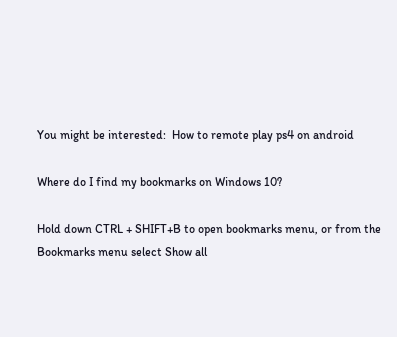You might be interested:  How to remote play ps4 on android

Where do I find my bookmarks on Windows 10?

Hold down CTRL + SHIFT+B to open bookmarks menu, or from the Bookmarks menu select Show all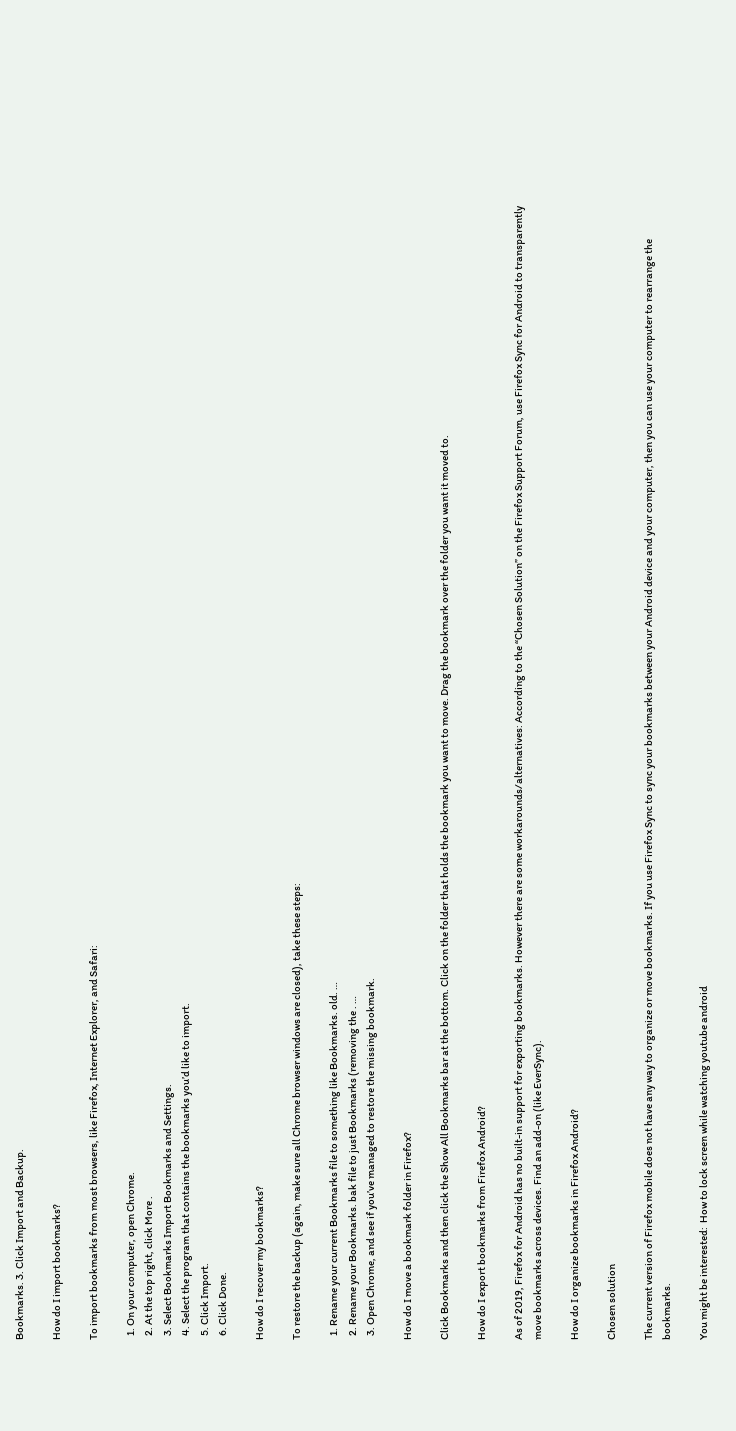Bookmarks. 3. Click Import and Backup.

How do I import bookmarks?

To import bookmarks from most browsers, like Firefox, Internet Explorer, and Safari:

  1. On your computer, open Chrome.
  2. At the top right, click More .
  3. Select Bookmarks Import Bookmarks and Settings.
  4. Select the program that contains the bookmarks you’d like to import.
  5. Click Import.
  6. Click Done.

How do I recover my bookmarks?

To restore the backup (again, make sure all Chrome browser windows are closed), take these steps:

  1. Rename your current Bookmarks file to something like Bookmarks. old. …
  2. Rename your Bookmarks. bak file to just Bookmarks (removing the . …
  3. Open Chrome, and see if you’ve managed to restore the missing bookmark.

How do I move a bookmark folder in Firefox?

Click Bookmarks and then click the Show All Bookmarks bar at the bottom. Click on the folder that holds the bookmark you want to move. Drag the bookmark over the folder you want it moved to.

How do I export bookmarks from Firefox Android?

As of 2019, Firefox for Android has no built-in support for exporting bookmarks. However there are some workarounds/alternatives: According to the “Chosen Solution” on the Firefox Support Forum, use Firefox Sync for Android to transparently move bookmarks across devices. Find an add-on (like EverSync).

How do I organize bookmarks in Firefox Android?

Chosen solution

The current version of Firefox mobile does not have any way to organize or move bookmarks. If you use Firefox Sync to sync your bookmarks between your Android device and your computer, then you can use your computer to rearrange the bookmarks.

You might be interested:  How to lock screen while watching youtube android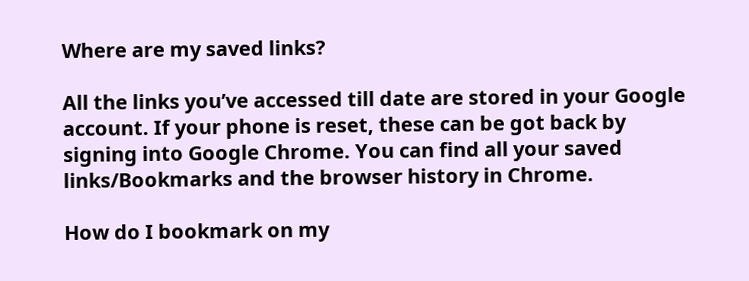Where are my saved links?

All the links you’ve accessed till date are stored in your Google account. If your phone is reset, these can be got back by signing into Google Chrome. You can find all your saved links/Bookmarks and the browser history in Chrome.

How do I bookmark on my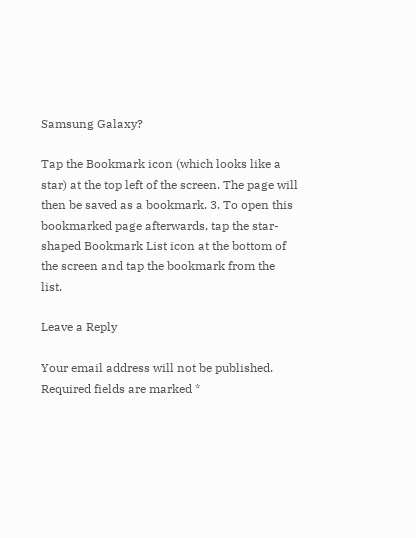Samsung Galaxy?

Tap the Bookmark icon (which looks like a star) at the top left of the screen. The page will then be saved as a bookmark. 3. To open this bookmarked page afterwards, tap the star-shaped Bookmark List icon at the bottom of the screen and tap the bookmark from the list.

Leave a Reply

Your email address will not be published. Required fields are marked *